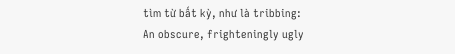tìm từ bất kỳ, như là tribbing:
An obscure, frighteningly ugly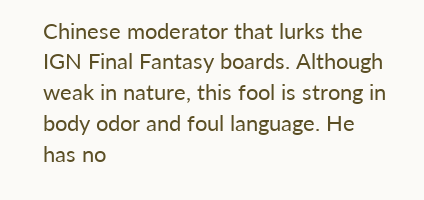Chinese moderator that lurks the IGN Final Fantasy boards. Although weak in nature, this fool is strong in body odor and foul language. He has no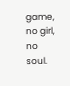game, no girl, no soul.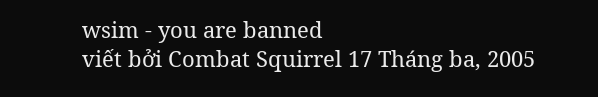wsim - you are banned
viết bởi Combat Squirrel 17 Tháng ba, 2005